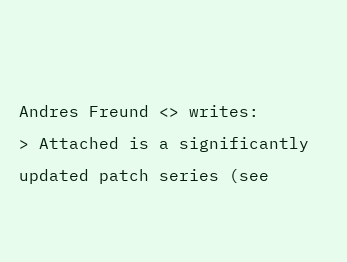Andres Freund <> writes:
> Attached is a significantly updated patch series (see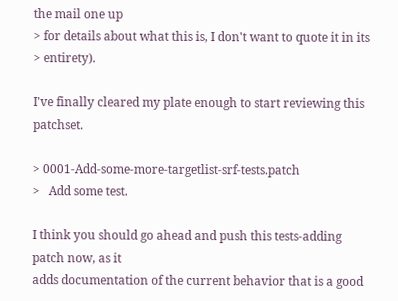the mail one up
> for details about what this is, I don't want to quote it in its
> entirety).

I've finally cleared my plate enough to start reviewing this patchset.

> 0001-Add-some-more-targetlist-srf-tests.patch
>   Add some test.

I think you should go ahead and push this tests-adding patch now, as it
adds documentation of the current behavior that is a good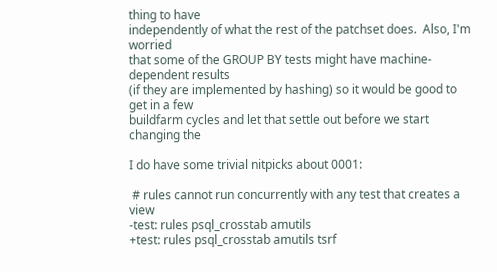thing to have
independently of what the rest of the patchset does.  Also, I'm worried
that some of the GROUP BY tests might have machine-dependent results
(if they are implemented by hashing) so it would be good to get in a few
buildfarm cycles and let that settle out before we start changing the

I do have some trivial nitpicks about 0001:

 # rules cannot run concurrently with any test that creates a view
-test: rules psql_crosstab amutils
+test: rules psql_crosstab amutils tsrf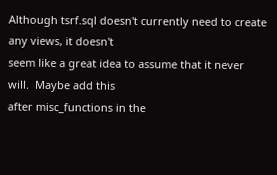Although tsrf.sql doesn't currently need to create any views, it doesn't
seem like a great idea to assume that it never will.  Maybe add this
after misc_functions in the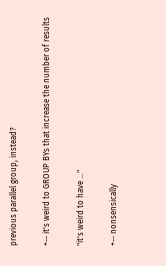previous parallel group, instead?

+-- it's weird to GROUP BYs that increase the number of results

"it's weird to have ..."

+-- nonsensically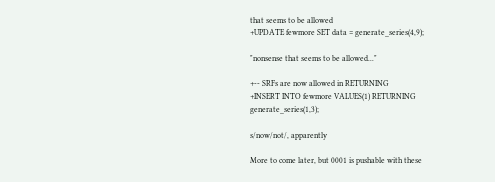that seems to be allowed
+UPDATE fewmore SET data = generate_series(4,9);

"nonsense that seems to be allowed..."

+-- SRFs are now allowed in RETURNING
+INSERT INTO fewmore VALUES(1) RETURNING generate_series(1,3);

s/now/not/, apparently

More to come later, but 0001 is pushable with these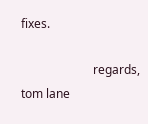fixes.

                        regards, tom lane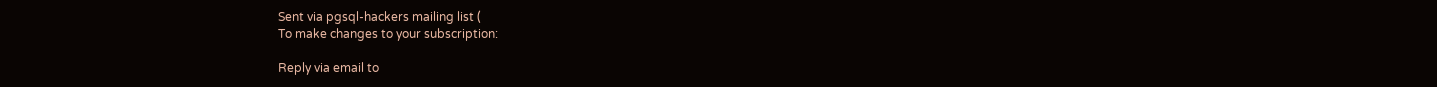Sent via pgsql-hackers mailing list (
To make changes to your subscription:

Reply via email to